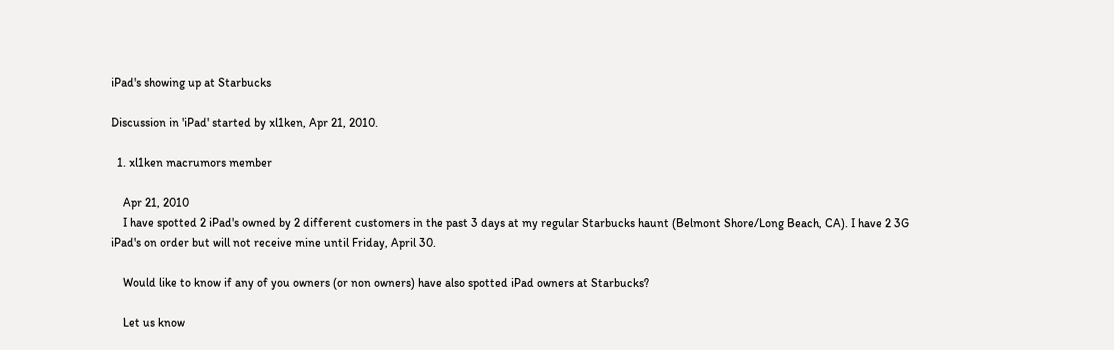iPad's showing up at Starbucks

Discussion in 'iPad' started by xl1ken, Apr 21, 2010.

  1. xl1ken macrumors member

    Apr 21, 2010
    I have spotted 2 iPad's owned by 2 different customers in the past 3 days at my regular Starbucks haunt (Belmont Shore/Long Beach, CA). I have 2 3G iPad's on order but will not receive mine until Friday, April 30.

    Would like to know if any of you owners (or non owners) have also spotted iPad owners at Starbucks?

    Let us know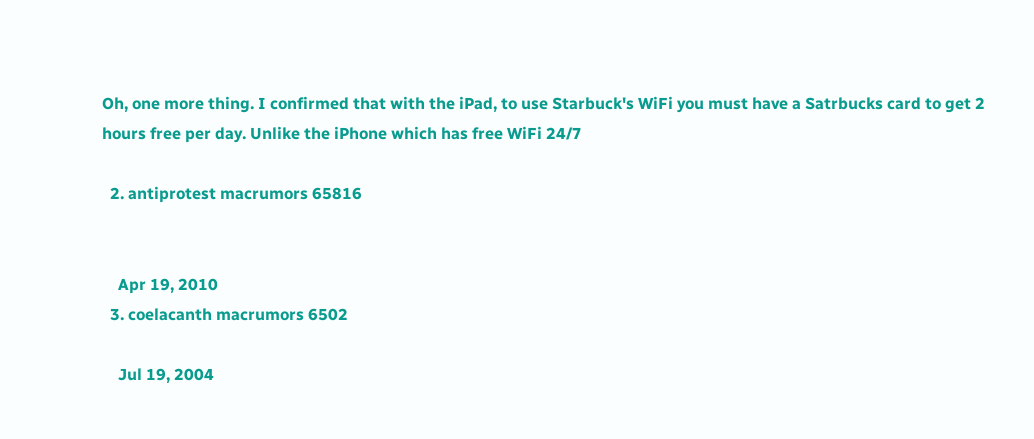Oh, one more thing. I confirmed that with the iPad, to use Starbuck's WiFi you must have a Satrbucks card to get 2 hours free per day. Unlike the iPhone which has free WiFi 24/7

  2. antiprotest macrumors 65816


    Apr 19, 2010
  3. coelacanth macrumors 6502

    Jul 19, 2004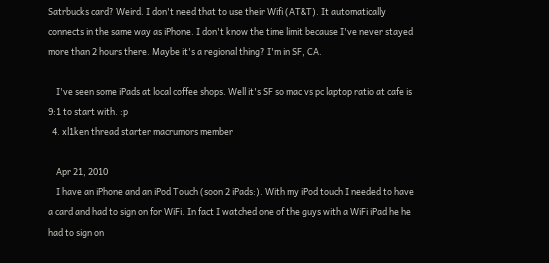Satrbucks card? Weird. I don't need that to use their Wifi (AT&T). It automatically connects in the same way as iPhone. I don't know the time limit because I've never stayed more than 2 hours there. Maybe it's a regional thing? I'm in SF, CA.

    I've seen some iPads at local coffee shops. Well it's SF so mac vs pc laptop ratio at cafe is 9:1 to start with. :p
  4. xl1ken thread starter macrumors member

    Apr 21, 2010
    I have an iPhone and an iPod Touch (soon 2 iPads:). With my iPod touch I needed to have a card and had to sign on for WiFi. In fact I watched one of the guys with a WiFi iPad he he had to sign on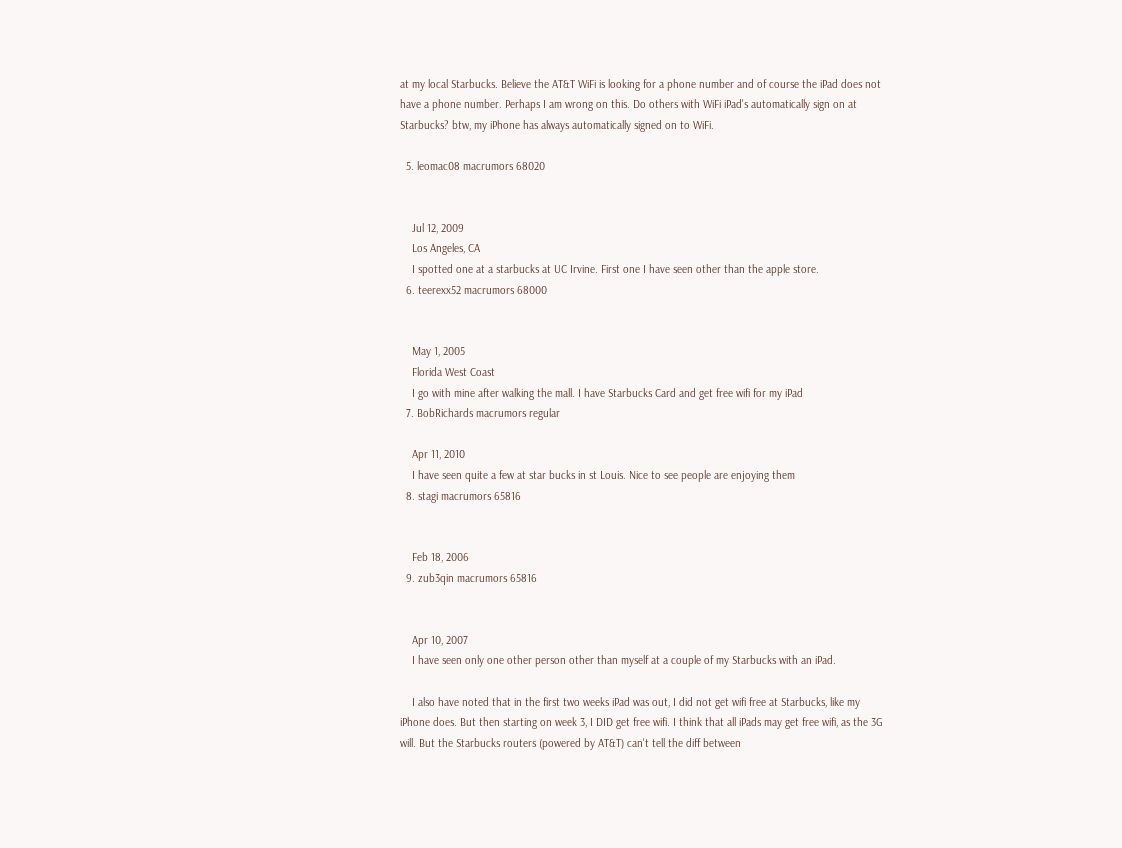at my local Starbucks. Believe the AT&T WiFi is looking for a phone number and of course the iPad does not have a phone number. Perhaps I am wrong on this. Do others with WiFi iPad's automatically sign on at Starbucks? btw, my iPhone has always automatically signed on to WiFi.

  5. leomac08 macrumors 68020


    Jul 12, 2009
    Los Angeles, CA
    I spotted one at a starbucks at UC Irvine. First one I have seen other than the apple store.
  6. teerexx52 macrumors 68000


    May 1, 2005
    Florida West Coast
    I go with mine after walking the mall. I have Starbucks Card and get free wifi for my iPad
  7. BobRichards macrumors regular

    Apr 11, 2010
    I have seen quite a few at star bucks in st Louis. Nice to see people are enjoying them
  8. stagi macrumors 65816


    Feb 18, 2006
  9. zub3qin macrumors 65816


    Apr 10, 2007
    I have seen only one other person other than myself at a couple of my Starbucks with an iPad.

    I also have noted that in the first two weeks iPad was out, I did not get wifi free at Starbucks, like my iPhone does. But then starting on week 3, I DID get free wifi. I think that all iPads may get free wifi, as the 3G will. But the Starbucks routers (powered by AT&T) can't tell the diff between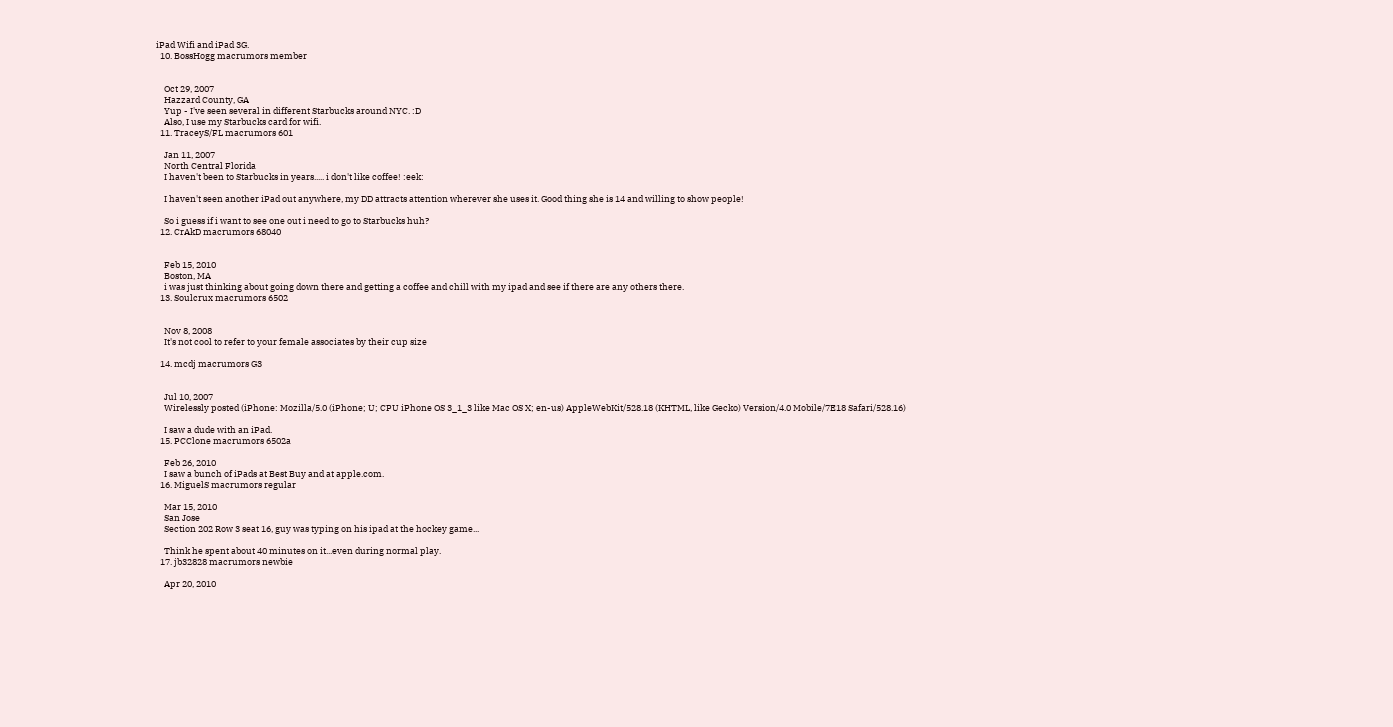iPad Wifi and iPad 3G.
  10. BossHogg macrumors member


    Oct 29, 2007
    Hazzard County, GA
    Yup - I've seen several in different Starbucks around NYC. :D
    Also, I use my Starbucks card for wifi.
  11. TraceyS/FL macrumors 601

    Jan 11, 2007
    North Central Florida
    I haven't been to Starbucks in years..... i don't like coffee! :eek:

    I haven't seen another iPad out anywhere, my DD attracts attention wherever she uses it. Good thing she is 14 and willing to show people!

    So i guess if i want to see one out i need to go to Starbucks huh?
  12. CrAkD macrumors 68040


    Feb 15, 2010
    Boston, MA
    i was just thinking about going down there and getting a coffee and chill with my ipad and see if there are any others there.
  13. Soulcrux macrumors 6502


    Nov 8, 2008
    It's not cool to refer to your female associates by their cup size

  14. mcdj macrumors G3


    Jul 10, 2007
    Wirelessly posted (iPhone: Mozilla/5.0 (iPhone; U; CPU iPhone OS 3_1_3 like Mac OS X; en-us) AppleWebKit/528.18 (KHTML, like Gecko) Version/4.0 Mobile/7E18 Safari/528.16)

    I saw a dude with an iPad.
  15. PCClone macrumors 6502a

    Feb 26, 2010
    I saw a bunch of iPads at Best Buy and at apple.com.
  16. MiguelS macrumors regular

    Mar 15, 2010
    San Jose
    Section 202 Row 3 seat 16, guy was typing on his ipad at the hockey game...

    Think he spent about 40 minutes on it...even during normal play.
  17. jb32828 macrumors newbie

    Apr 20, 2010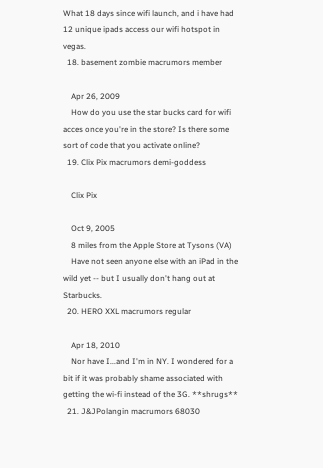What 18 days since wifi launch, and i have had 12 unique ipads access our wifi hotspot in vegas.
  18. basement zombie macrumors member

    Apr 26, 2009
    How do you use the star bucks card for wifi acces once you're in the store? Is there some sort of code that you activate online?
  19. Clix Pix macrumors demi-goddess

    Clix Pix

    Oct 9, 2005
    8 miles from the Apple Store at Tysons (VA)
    Have not seen anyone else with an iPad in the wild yet -- but I usually don't hang out at Starbucks.
  20. HERO XXL macrumors regular

    Apr 18, 2010
    Nor have I...and I'm in NY. I wondered for a bit if it was probably shame associated with getting the wi-fi instead of the 3G. **shrugs**
  21. J&JPolangin macrumors 68030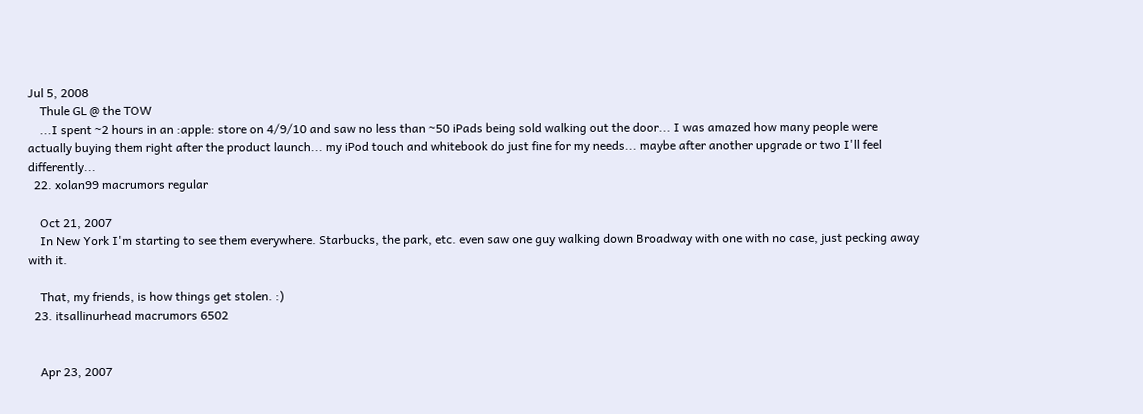Jul 5, 2008
    Thule GL @ the TOW
    ...I spent ~2 hours in an :apple: store on 4/9/10 and saw no less than ~50 iPads being sold walking out the door... I was amazed how many people were actually buying them right after the product launch... my iPod touch and whitebook do just fine for my needs... maybe after another upgrade or two I'll feel differently...
  22. xolan99 macrumors regular

    Oct 21, 2007
    In New York I'm starting to see them everywhere. Starbucks, the park, etc. even saw one guy walking down Broadway with one with no case, just pecking away with it.

    That, my friends, is how things get stolen. :)
  23. itsallinurhead macrumors 6502


    Apr 23, 2007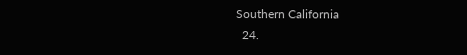Southern California
  24.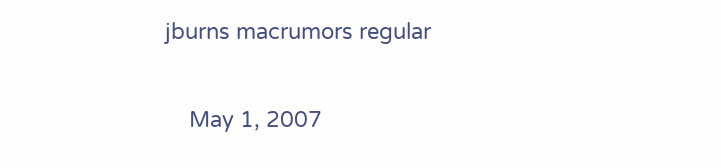jburns macrumors regular

    May 1, 2007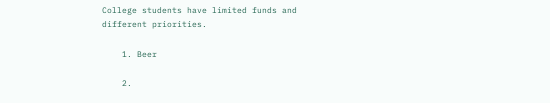College students have limited funds and different priorities.

    1. Beer

    2.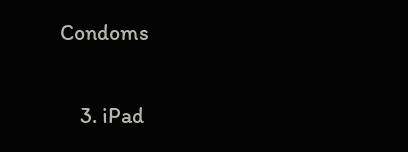Condoms

    3. iPad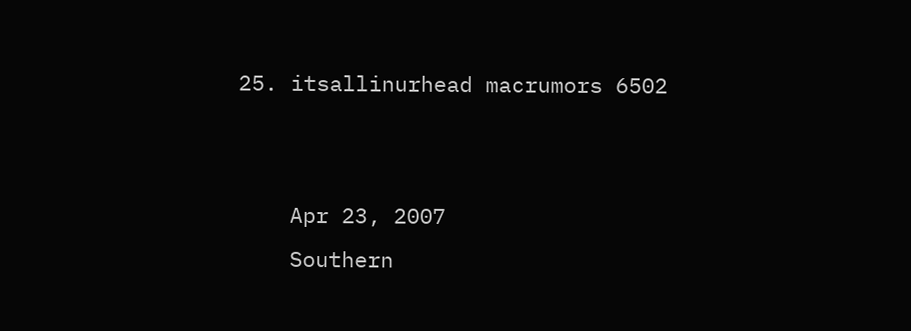25. itsallinurhead macrumors 6502


    Apr 23, 2007
    Southern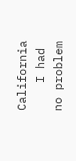California
    I had no problem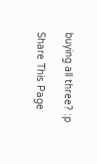buying all three? :p

Share This Page